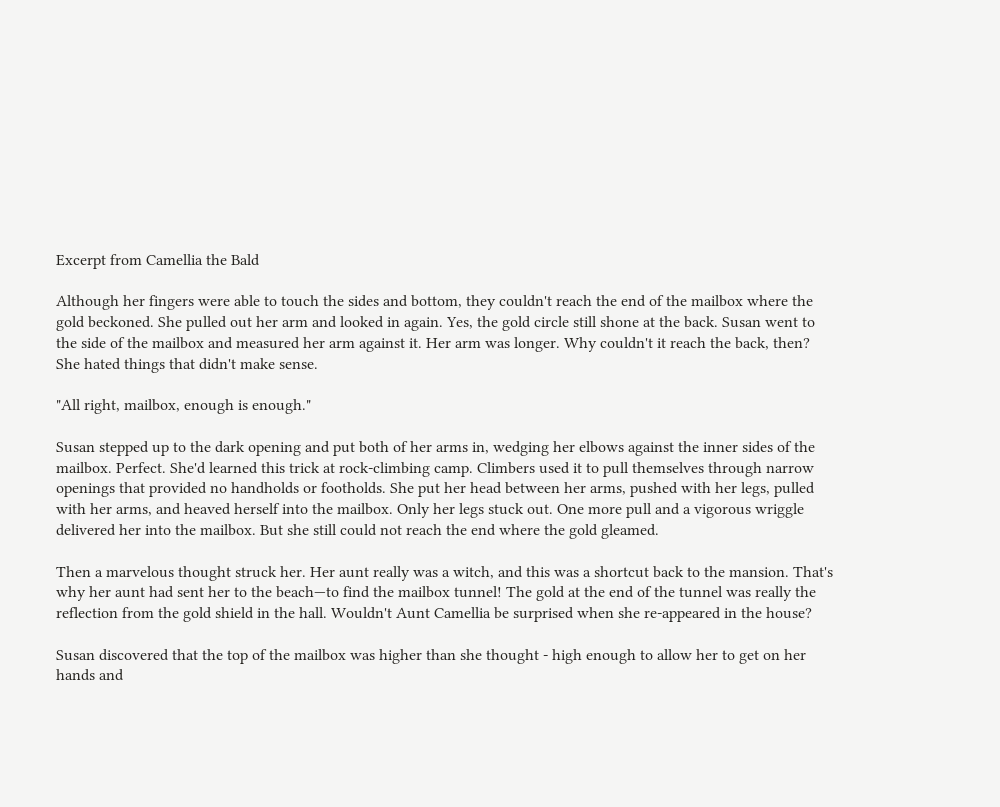Excerpt from Camellia the Bald

Although her fingers were able to touch the sides and bottom, they couldn't reach the end of the mailbox where the gold beckoned. She pulled out her arm and looked in again. Yes, the gold circle still shone at the back. Susan went to the side of the mailbox and measured her arm against it. Her arm was longer. Why couldn't it reach the back, then? She hated things that didn't make sense.

"All right, mailbox, enough is enough."

Susan stepped up to the dark opening and put both of her arms in, wedging her elbows against the inner sides of the mailbox. Perfect. She'd learned this trick at rock-climbing camp. Climbers used it to pull themselves through narrow openings that provided no handholds or footholds. She put her head between her arms, pushed with her legs, pulled with her arms, and heaved herself into the mailbox. Only her legs stuck out. One more pull and a vigorous wriggle delivered her into the mailbox. But she still could not reach the end where the gold gleamed.

Then a marvelous thought struck her. Her aunt really was a witch, and this was a shortcut back to the mansion. That's why her aunt had sent her to the beach—to find the mailbox tunnel! The gold at the end of the tunnel was really the reflection from the gold shield in the hall. Wouldn't Aunt Camellia be surprised when she re-appeared in the house?

Susan discovered that the top of the mailbox was higher than she thought - high enough to allow her to get on her hands and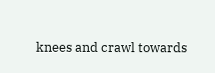knees and crawl towards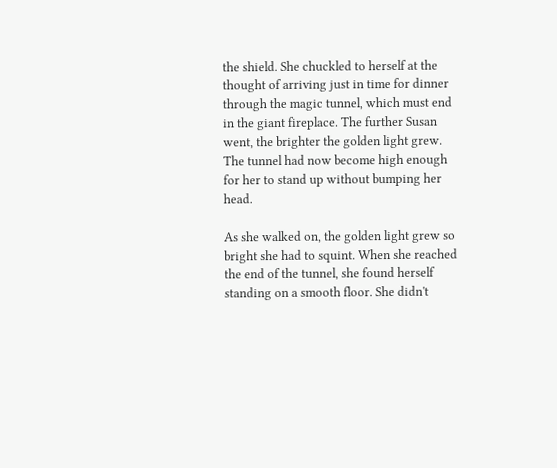the shield. She chuckled to herself at the thought of arriving just in time for dinner through the magic tunnel, which must end in the giant fireplace. The further Susan went, the brighter the golden light grew. The tunnel had now become high enough for her to stand up without bumping her head.

As she walked on, the golden light grew so bright she had to squint. When she reached the end of the tunnel, she found herself standing on a smooth floor. She didn't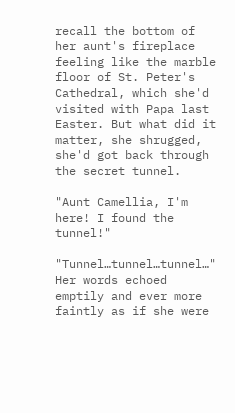recall the bottom of her aunt's fireplace feeling like the marble floor of St. Peter's Cathedral, which she'd visited with Papa last Easter. But what did it matter, she shrugged, she'd got back through the secret tunnel.

"Aunt Camellia, I'm here! I found the tunnel!"

"Tunnel…tunnel…tunnel…" Her words echoed emptily and ever more faintly as if she were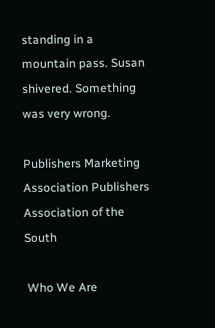standing in a mountain pass. Susan shivered. Something was very wrong.

Publishers Marketing Association Publishers Association of the South

 Who We Are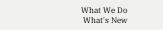What We Do
 What's New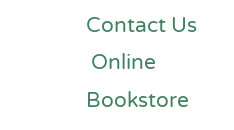Contact Us
 Online Bookstore